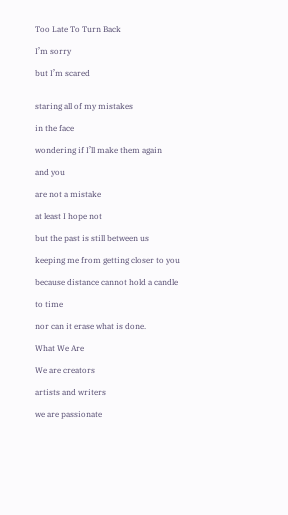Too Late To Turn Back

I’m sorry

but I’m scared


staring all of my mistakes

in the face

wondering if I’ll make them again

and you

are not a mistake

at least I hope not

but the past is still between us

keeping me from getting closer to you

because distance cannot hold a candle

to time

nor can it erase what is done.

What We Are

We are creators

artists and writers

we are passionate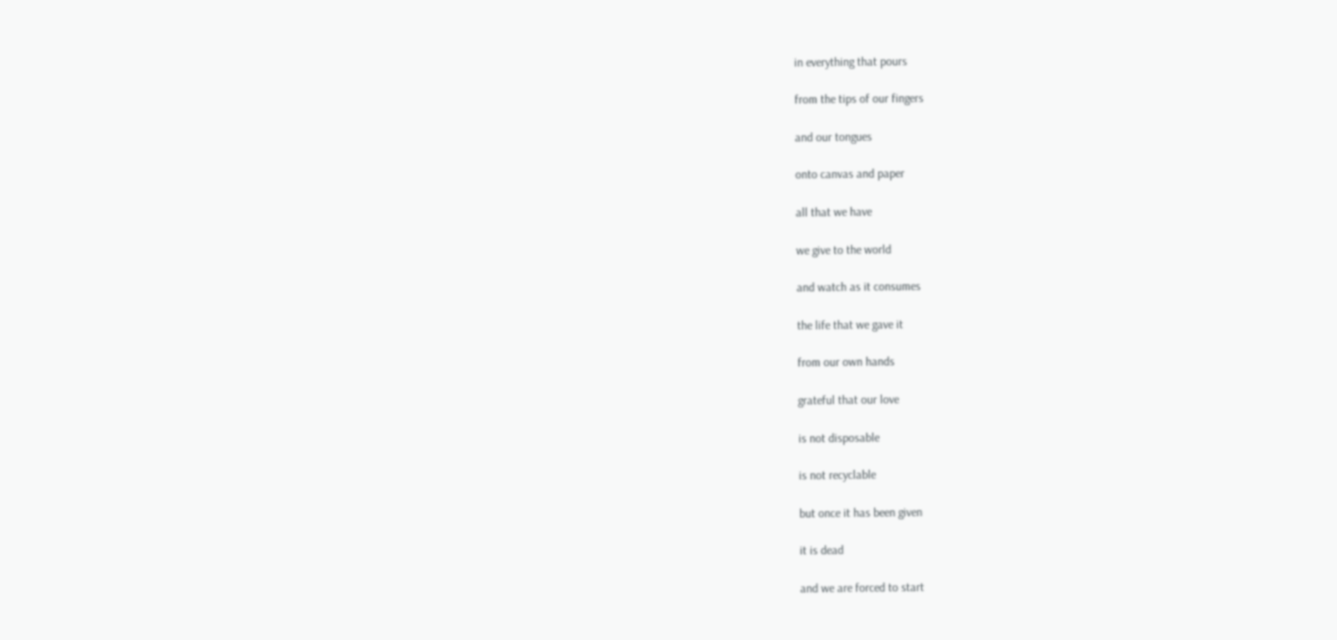in everything that pours

from the tips of our fingers

and our tongues

onto canvas and paper

all that we have

we give to the world

and watch as it consumes

the life that we gave it

from our own hands

grateful that our love

is not disposable

is not recyclable

but once it has been given

it is dead

and we are forced to start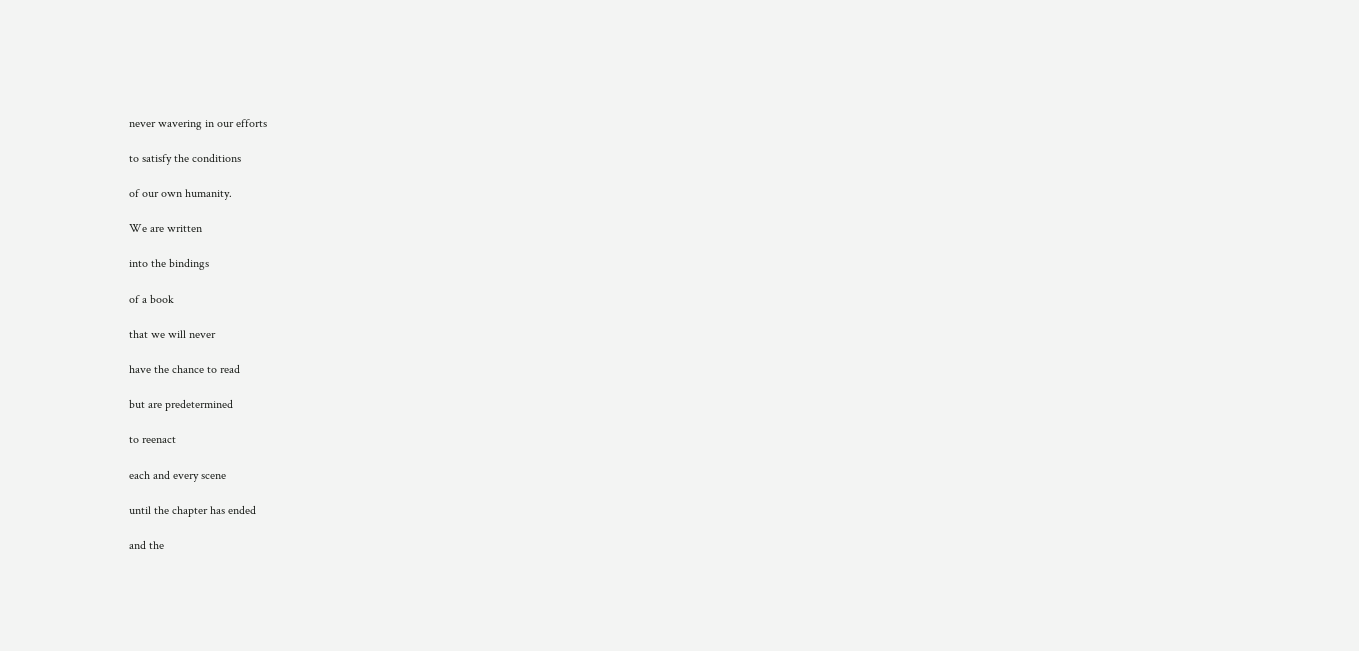never wavering in our efforts

to satisfy the conditions

of our own humanity.

We are written

into the bindings

of a book

that we will never

have the chance to read

but are predetermined

to reenact

each and every scene

until the chapter has ended

and the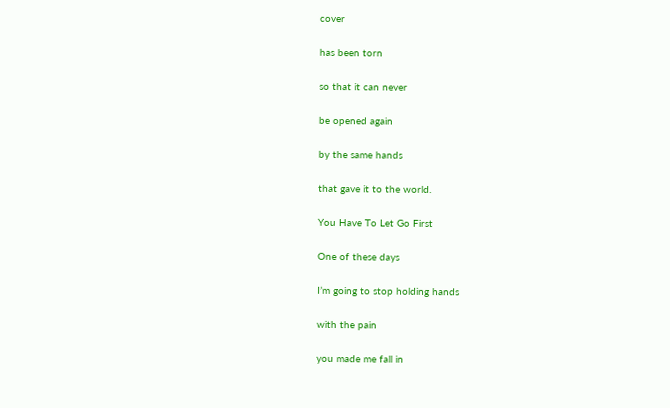cover

has been torn

so that it can never

be opened again

by the same hands

that gave it to the world.

You Have To Let Go First

One of these days

I’m going to stop holding hands

with the pain

you made me fall in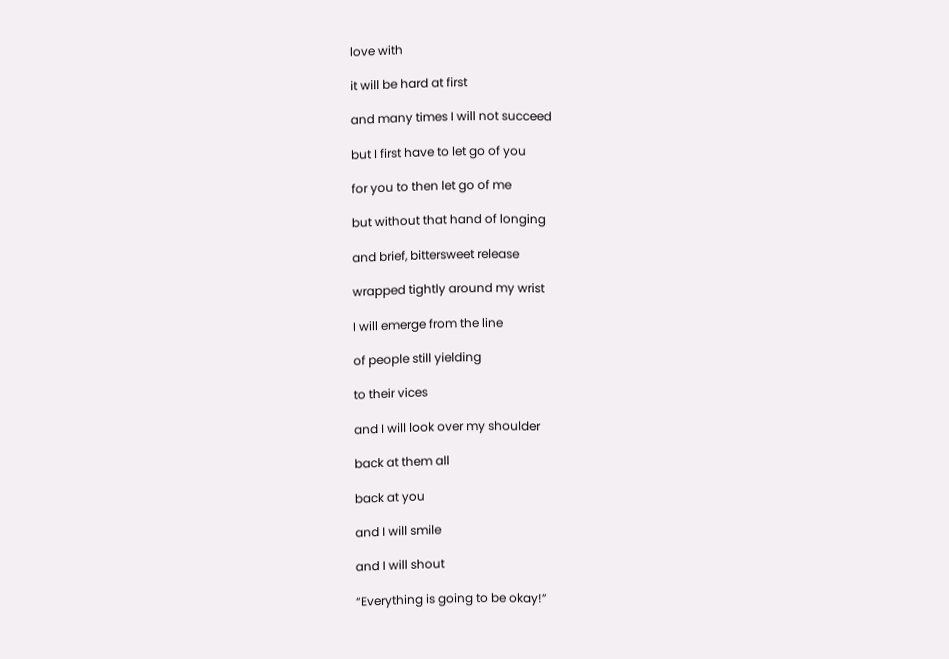love with

it will be hard at first

and many times I will not succeed

but I first have to let go of you

for you to then let go of me

but without that hand of longing

and brief, bittersweet release

wrapped tightly around my wrist

I will emerge from the line

of people still yielding

to their vices

and I will look over my shoulder

back at them all

back at you

and I will smile

and I will shout

“Everything is going to be okay!”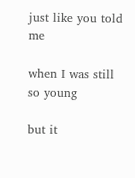just like you told me

when I was still so young

but it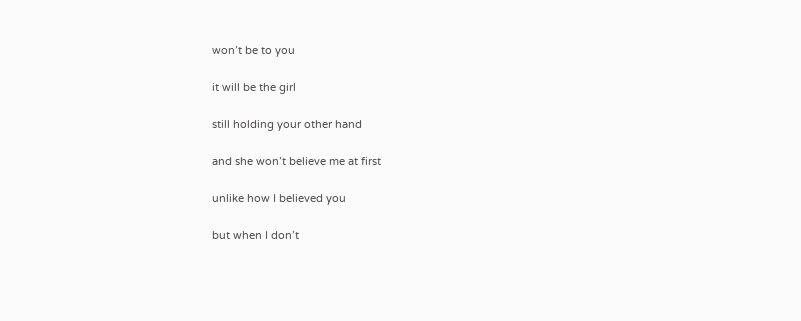won’t be to you

it will be the girl

still holding your other hand

and she won’t believe me at first

unlike how I believed you

but when I don’t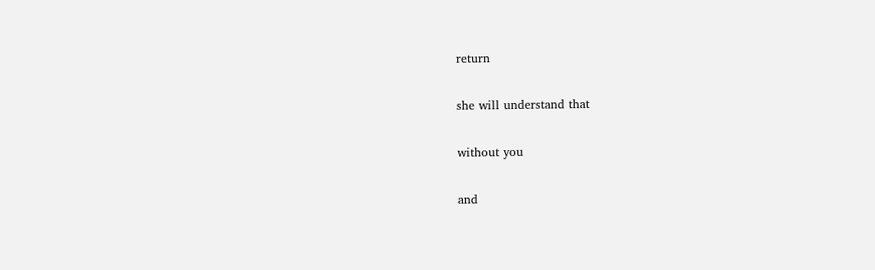return

she will understand that

without you

and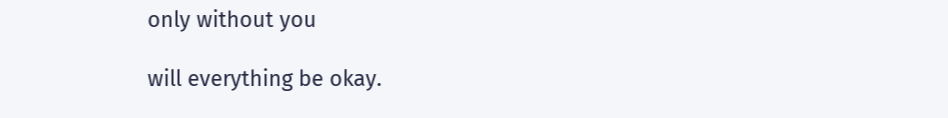only without you

will everything be okay.